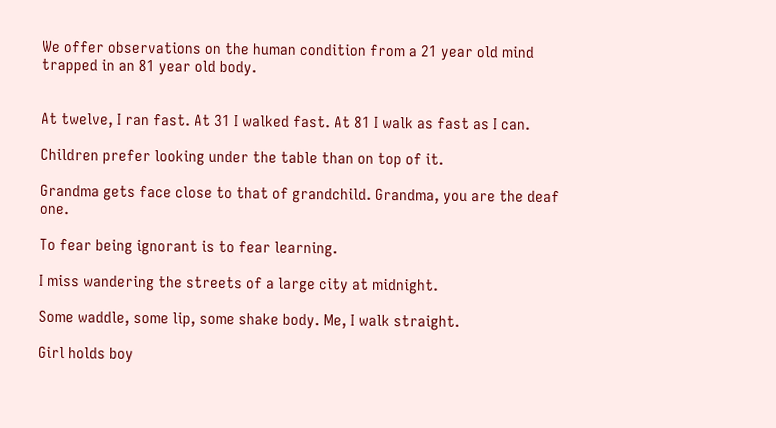We offer observations on the human condition from a 21 year old mind trapped in an 81 year old body.


At twelve, I ran fast. At 31 I walked fast. At 81 I walk as fast as I can.

Children prefer looking under the table than on top of it.

Grandma gets face close to that of grandchild. Grandma, you are the deaf one.

To fear being ignorant is to fear learning.

I miss wandering the streets of a large city at midnight.

Some waddle, some lip, some shake body. Me, I walk straight.

Girl holds boy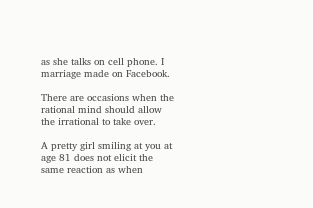as she talks on cell phone. I marriage made on Facebook.

There are occasions when the rational mind should allow the irrational to take over.

A pretty girl smiling at you at age 81 does not elicit the same reaction as when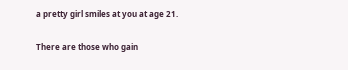a pretty girl smiles at you at age 21.

There are those who gain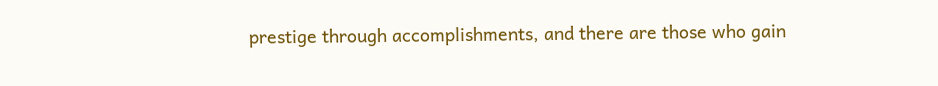prestige through accomplishments, and there are those who gain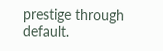prestige through default.